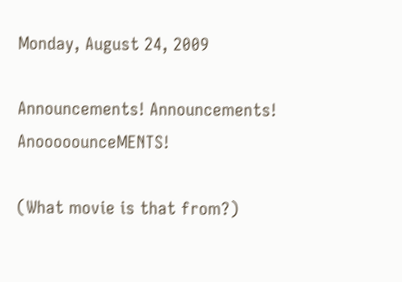Monday, August 24, 2009

Announcements! Announcements! AnooooounceMENTS!

(What movie is that from?)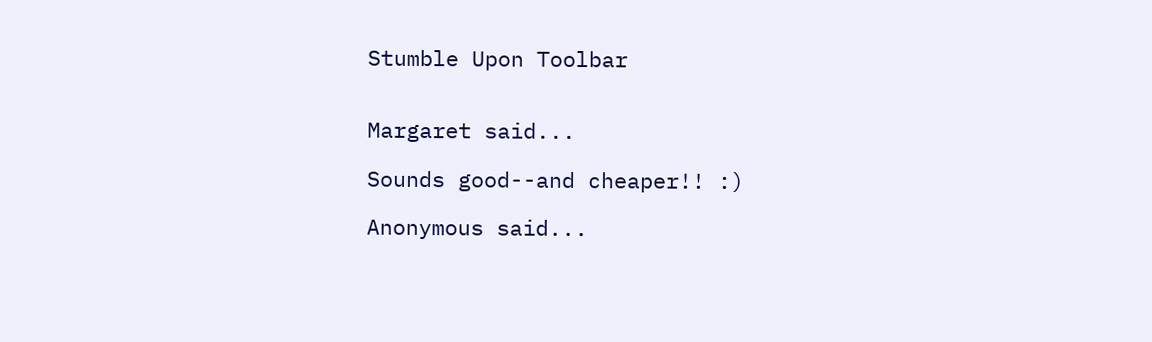Stumble Upon Toolbar


Margaret said...

Sounds good--and cheaper!! :)

Anonymous said...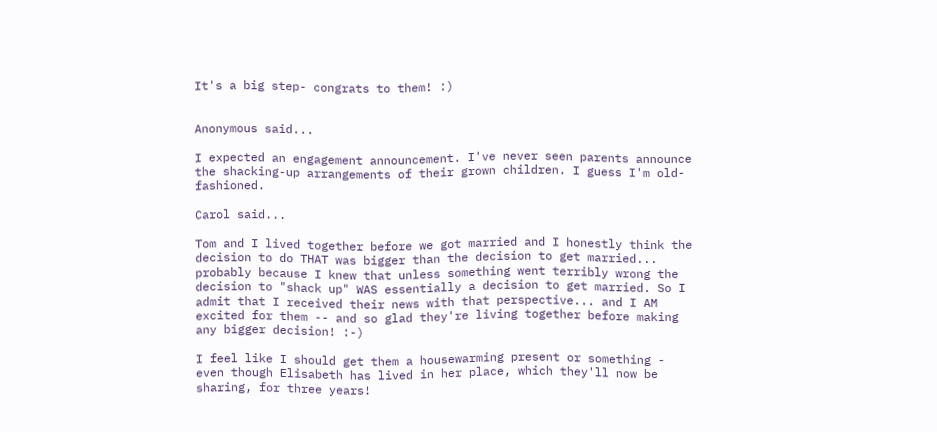It's a big step- congrats to them! :)


Anonymous said...

I expected an engagement announcement. I've never seen parents announce the shacking-up arrangements of their grown children. I guess I'm old-fashioned.

Carol said...

Tom and I lived together before we got married and I honestly think the decision to do THAT was bigger than the decision to get married... probably because I knew that unless something went terribly wrong the decision to "shack up" WAS essentially a decision to get married. So I admit that I received their news with that perspective... and I AM excited for them -- and so glad they're living together before making any bigger decision! :-)

I feel like I should get them a housewarming present or something - even though Elisabeth has lived in her place, which they'll now be sharing, for three years!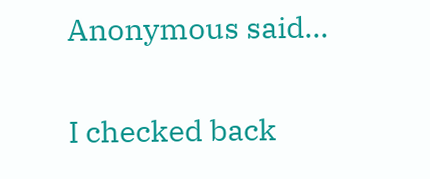Anonymous said...

I checked back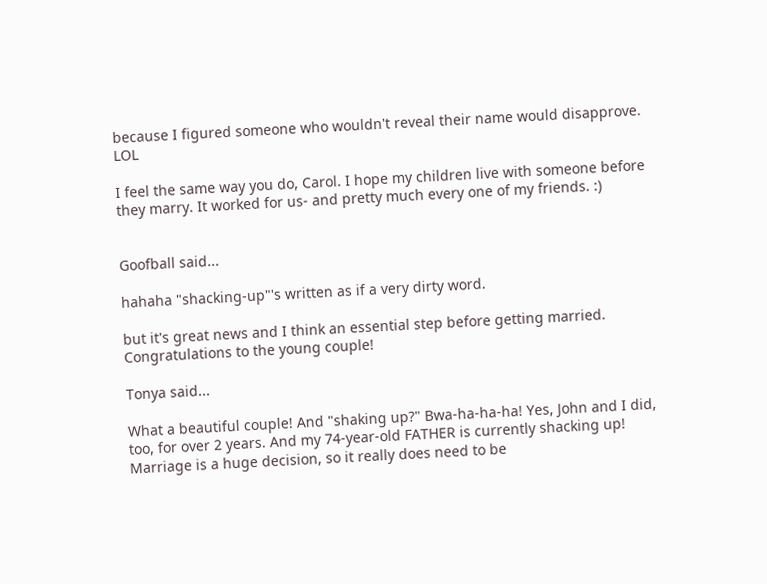because I figured someone who wouldn't reveal their name would disapprove. LOL

I feel the same way you do, Carol. I hope my children live with someone before they marry. It worked for us- and pretty much every one of my friends. :)


Goofball said...

hahaha "shacking-up"'s written as if a very dirty word.

but it's great news and I think an essential step before getting married. Congratulations to the young couple!

Tonya said...

What a beautiful couple! And "shaking up?" Bwa-ha-ha-ha! Yes, John and I did, too, for over 2 years. And my 74-year-old FATHER is currently shacking up! Marriage is a huge decision, so it really does need to be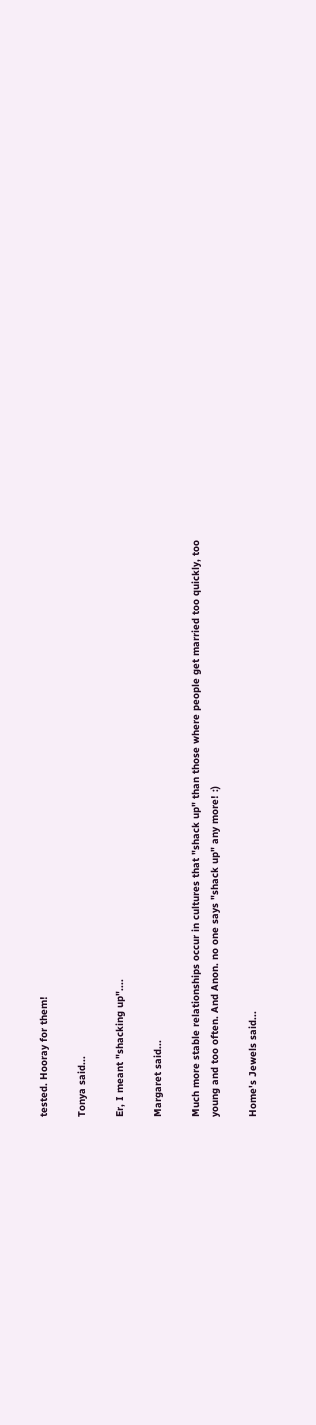tested. Hooray for them!

Tonya said...

Er, I meant "shacking up"....

Margaret said...

Much more stable relationships occur in cultures that "shack up" than those where people get married too quickly, too young and too often. And Anon. no one says "shack up" any more! :)

Home's Jewels said...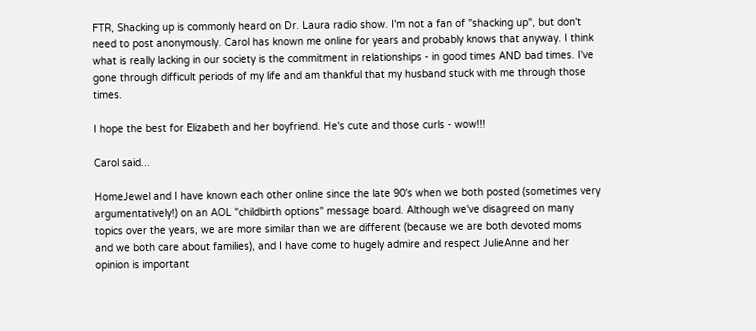FTR, Shacking up is commonly heard on Dr. Laura radio show. I'm not a fan of "shacking up", but don't need to post anonymously. Carol has known me online for years and probably knows that anyway. I think what is really lacking in our society is the commitment in relationships - in good times AND bad times. I've gone through difficult periods of my life and am thankful that my husband stuck with me through those times.

I hope the best for Elizabeth and her boyfriend. He's cute and those curls - wow!!!

Carol said...

HomeJewel and I have known each other online since the late 90's when we both posted (sometimes very argumentatively!) on an AOL "childbirth options" message board. Although we've disagreed on many topics over the years, we are more similar than we are different (because we are both devoted moms and we both care about families), and I have come to hugely admire and respect JulieAnne and her opinion is important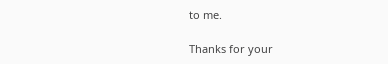to me.

Thanks for your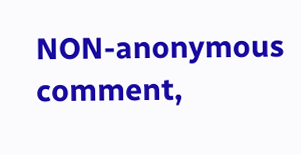NON-anonymous comment,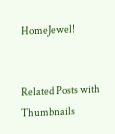HomeJewel!


Related Posts with Thumbnails